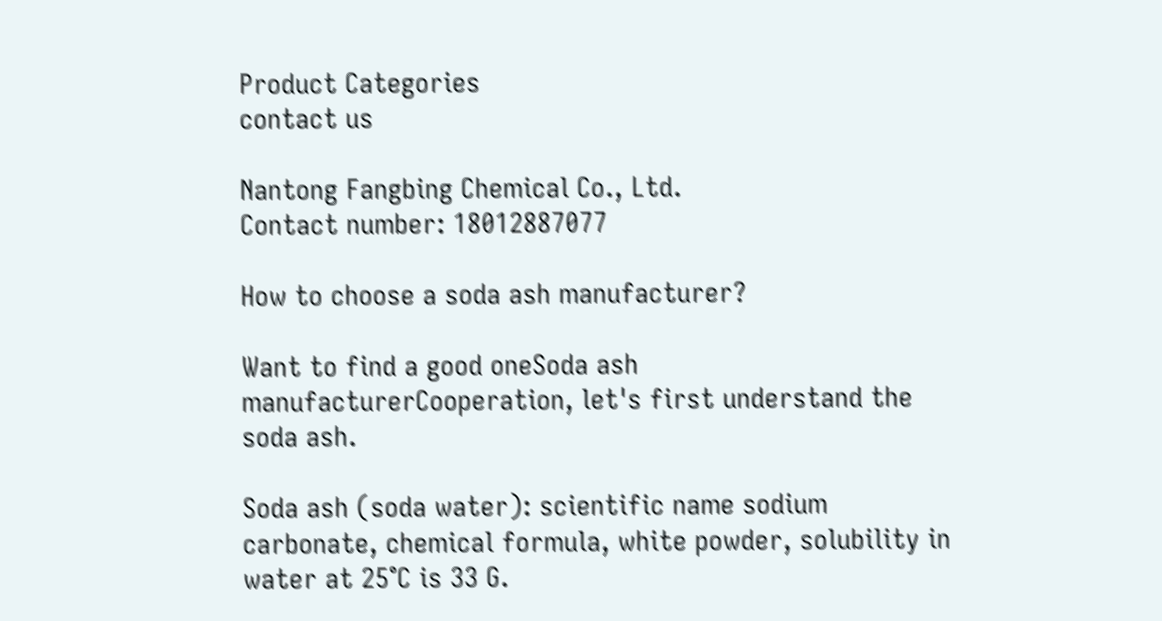Product Categories
contact us

Nantong Fangbing Chemical Co., Ltd.
Contact number: 18012887077

How to choose a soda ash manufacturer?

Want to find a good oneSoda ash manufacturerCooperation, let's first understand the soda ash.

Soda ash (soda water): scientific name sodium carbonate, chemical formula, white powder, solubility in water at 25°C is 33 G.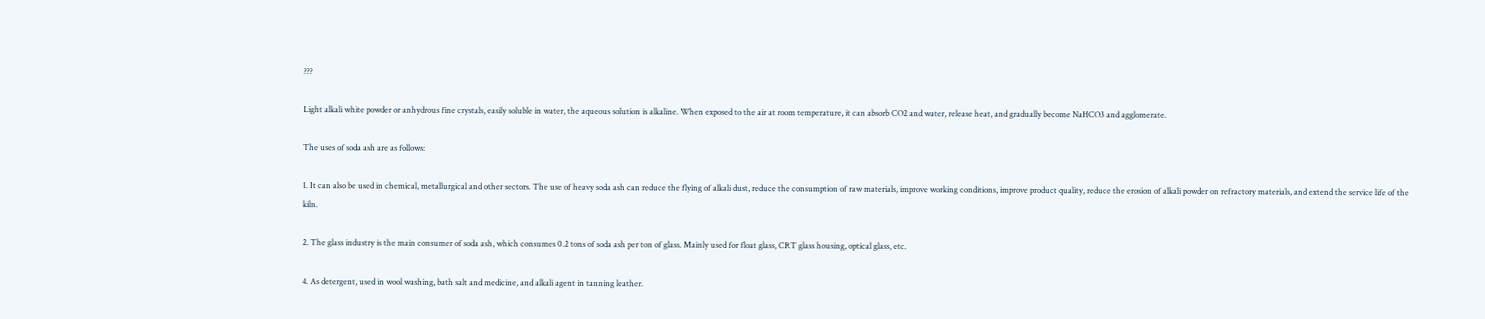???

Light alkali white powder or anhydrous fine crystals, easily soluble in water, the aqueous solution is alkaline. When exposed to the air at room temperature, it can absorb CO2 and water, release heat, and gradually become NaHCO3 and agglomerate.

The uses of soda ash are as follows:

1. It can also be used in chemical, metallurgical and other sectors. The use of heavy soda ash can reduce the flying of alkali dust, reduce the consumption of raw materials, improve working conditions, improve product quality, reduce the erosion of alkali powder on refractory materials, and extend the service life of the kiln.

2. The glass industry is the main consumer of soda ash, which consumes 0.2 tons of soda ash per ton of glass. Mainly used for float glass, CRT glass housing, optical glass, etc.

4. As detergent, used in wool washing, bath salt and medicine, and alkali agent in tanning leather.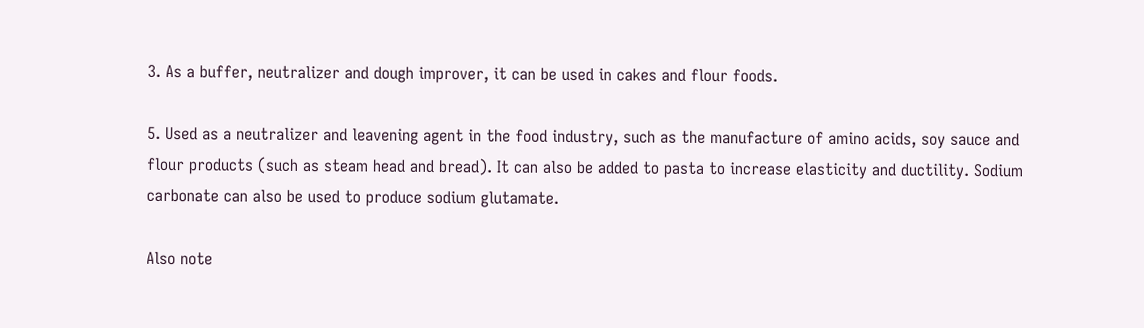3. As a buffer, neutralizer and dough improver, it can be used in cakes and flour foods.

5. Used as a neutralizer and leavening agent in the food industry, such as the manufacture of amino acids, soy sauce and flour products (such as steam head and bread). It can also be added to pasta to increase elasticity and ductility. Sodium carbonate can also be used to produce sodium glutamate.

Also note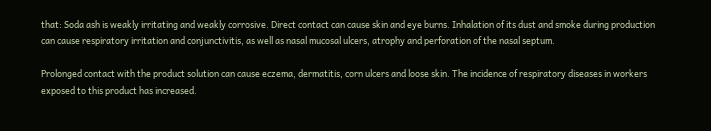that: Soda ash is weakly irritating and weakly corrosive. Direct contact can cause skin and eye burns. Inhalation of its dust and smoke during production can cause respiratory irritation and conjunctivitis, as well as nasal mucosal ulcers, atrophy and perforation of the nasal septum.

Prolonged contact with the product solution can cause eczema, dermatitis, corn ulcers and loose skin. The incidence of respiratory diseases in workers exposed to this product has increased.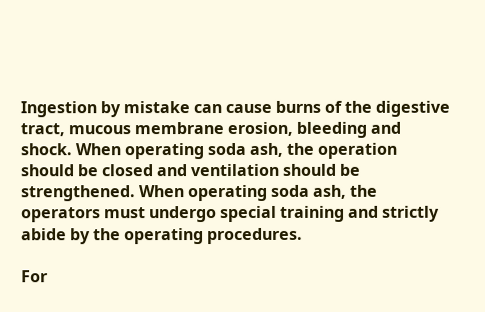Ingestion by mistake can cause burns of the digestive tract, mucous membrane erosion, bleeding and shock. When operating soda ash, the operation should be closed and ventilation should be strengthened. When operating soda ash, the operators must undergo special training and strictly abide by the operating procedures.

For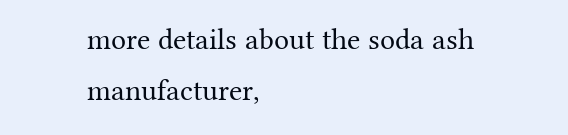more details about the soda ash manufacturer,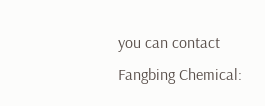you can contact Fangbing Chemical: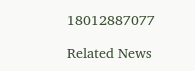18012887077

Related News